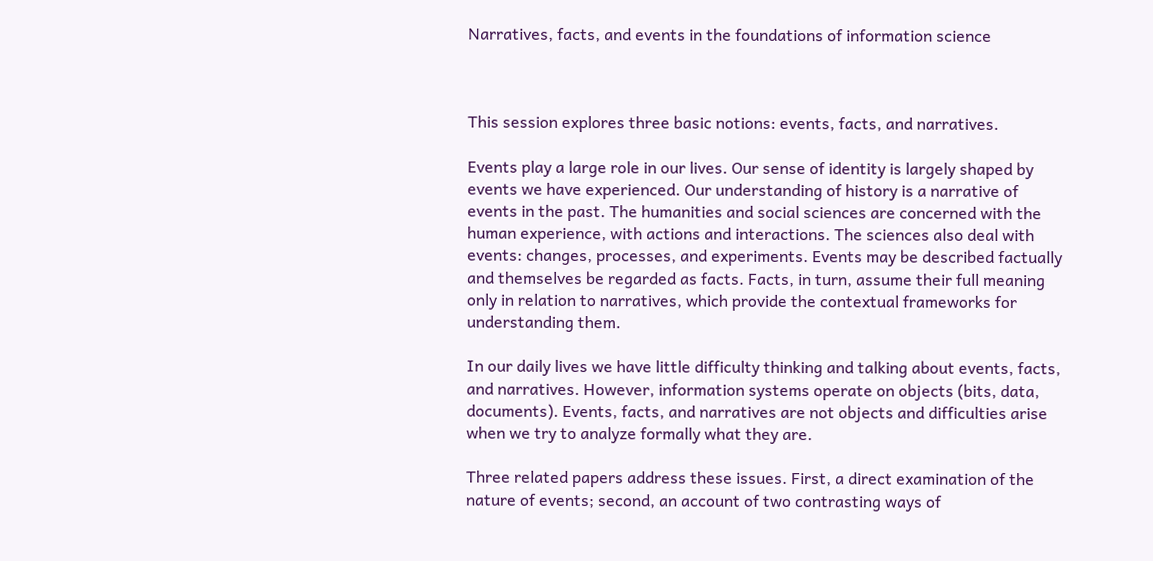Narratives, facts, and events in the foundations of information science



This session explores three basic notions: events, facts, and narratives.

Events play a large role in our lives. Our sense of identity is largely shaped by events we have experienced. Our understanding of history is a narrative of events in the past. The humanities and social sciences are concerned with the human experience, with actions and interactions. The sciences also deal with events: changes, processes, and experiments. Events may be described factually and themselves be regarded as facts. Facts, in turn, assume their full meaning only in relation to narratives, which provide the contextual frameworks for understanding them.

In our daily lives we have little difficulty thinking and talking about events, facts, and narratives. However, information systems operate on objects (bits, data, documents). Events, facts, and narratives are not objects and difficulties arise when we try to analyze formally what they are.

Three related papers address these issues. First, a direct examination of the nature of events; second, an account of two contrasting ways of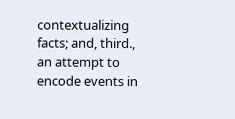contextualizing facts; and, third., an attempt to encode events in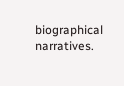biographical narratives.